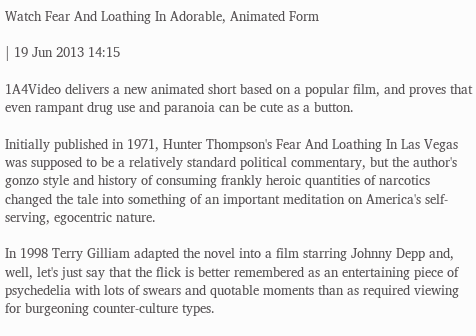Watch Fear And Loathing In Adorable, Animated Form

| 19 Jun 2013 14:15

1A4Video delivers a new animated short based on a popular film, and proves that even rampant drug use and paranoia can be cute as a button.

Initially published in 1971, Hunter Thompson's Fear And Loathing In Las Vegas was supposed to be a relatively standard political commentary, but the author's gonzo style and history of consuming frankly heroic quantities of narcotics changed the tale into something of an important meditation on America's self-serving, egocentric nature.

In 1998 Terry Gilliam adapted the novel into a film starring Johnny Depp and, well, let's just say that the flick is better remembered as an entertaining piece of psychedelia with lots of swears and quotable moments than as required viewing for burgeoning counter-culture types.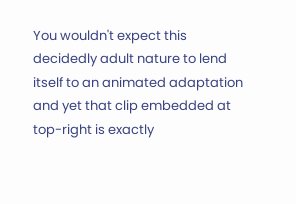You wouldn't expect this decidedly adult nature to lend itself to an animated adaptation and yet that clip embedded at top-right is exactly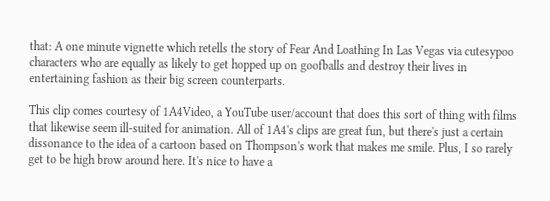that: A one minute vignette which retells the story of Fear And Loathing In Las Vegas via cutesypoo characters who are equally as likely to get hopped up on goofballs and destroy their lives in entertaining fashion as their big screen counterparts.

This clip comes courtesy of 1A4Video, a YouTube user/account that does this sort of thing with films that likewise seem ill-suited for animation. All of 1A4's clips are great fun, but there's just a certain dissonance to the idea of a cartoon based on Thompson's work that makes me smile. Plus, I so rarely get to be high brow around here. It's nice to have a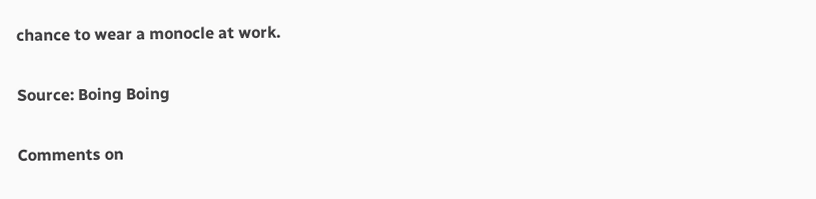chance to wear a monocle at work.

Source: Boing Boing

Comments on